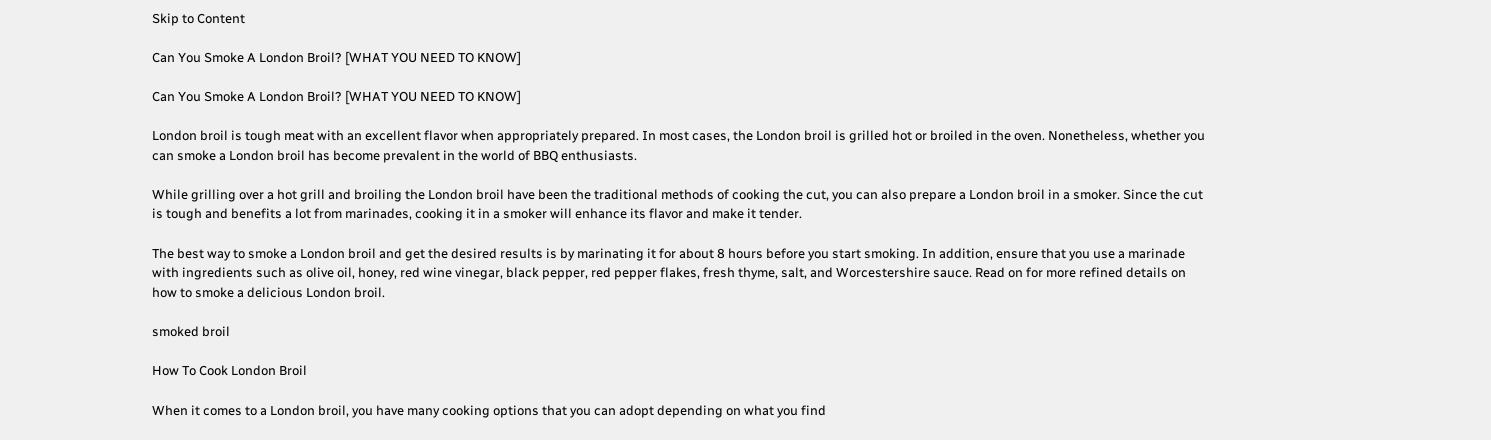Skip to Content

Can You Smoke A London Broil? [WHAT YOU NEED TO KNOW]

Can You Smoke A London Broil? [WHAT YOU NEED TO KNOW]

London broil is tough meat with an excellent flavor when appropriately prepared. In most cases, the London broil is grilled hot or broiled in the oven. Nonetheless, whether you can smoke a London broil has become prevalent in the world of BBQ enthusiasts.

While grilling over a hot grill and broiling the London broil have been the traditional methods of cooking the cut, you can also prepare a London broil in a smoker. Since the cut is tough and benefits a lot from marinades, cooking it in a smoker will enhance its flavor and make it tender.

The best way to smoke a London broil and get the desired results is by marinating it for about 8 hours before you start smoking. In addition, ensure that you use a marinade with ingredients such as olive oil, honey, red wine vinegar, black pepper, red pepper flakes, fresh thyme, salt, and Worcestershire sauce. Read on for more refined details on how to smoke a delicious London broil.

smoked broil

How To Cook London Broil

When it comes to a London broil, you have many cooking options that you can adopt depending on what you find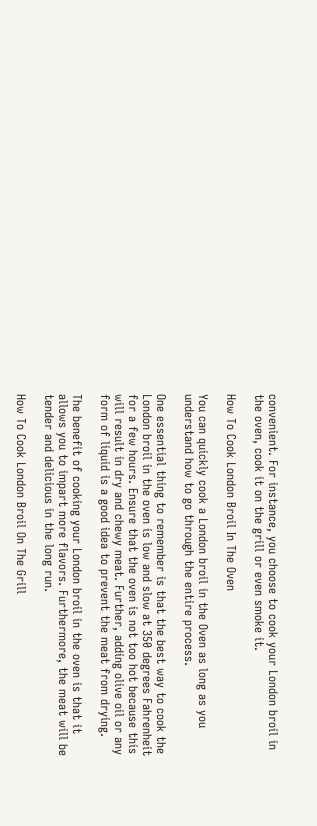convenient. For instance, you choose to cook your London broil in the oven, cook it on the grill or even smoke it.

How To Cook London Broil In The Oven

You can quickly cook a London broil in the Oven as long as you understand how to go through the entire process.

One essential thing to remember is that the best way to cook the London broil in the oven is low and slow at 350 degrees Fahrenheit for a few hours. Ensure that the oven is not too hot because this will result in dry and chewy meat. Further, adding olive oil or any form of liquid is a good idea to prevent the meat from drying.

The benefit of cooking your London broil in the oven is that it allows you to impart more flavors. Furthermore, the meat will be tender and delicious in the long run.

How To Cook London Broil On The Grill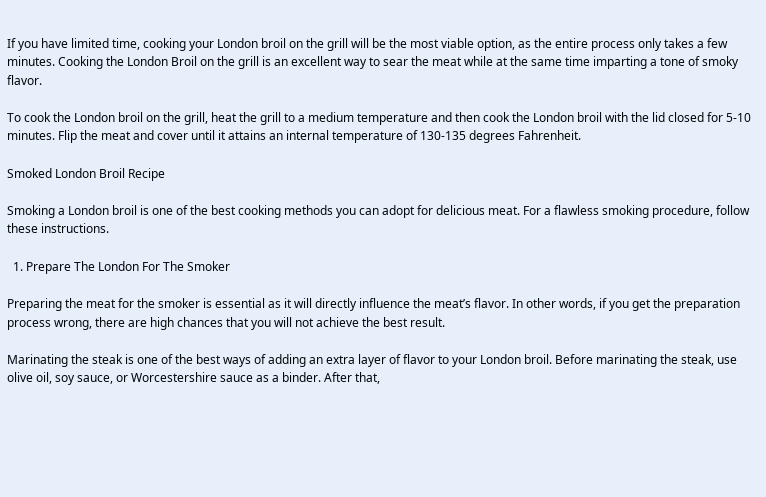If you have limited time, cooking your London broil on the grill will be the most viable option, as the entire process only takes a few minutes. Cooking the London Broil on the grill is an excellent way to sear the meat while at the same time imparting a tone of smoky flavor.

To cook the London broil on the grill, heat the grill to a medium temperature and then cook the London broil with the lid closed for 5-10 minutes. Flip the meat and cover until it attains an internal temperature of 130-135 degrees Fahrenheit.

Smoked London Broil Recipe

Smoking a London broil is one of the best cooking methods you can adopt for delicious meat. For a flawless smoking procedure, follow these instructions.

  1. Prepare The London For The Smoker

Preparing the meat for the smoker is essential as it will directly influence the meat’s flavor. In other words, if you get the preparation process wrong, there are high chances that you will not achieve the best result.

Marinating the steak is one of the best ways of adding an extra layer of flavor to your London broil. Before marinating the steak, use olive oil, soy sauce, or Worcestershire sauce as a binder. After that,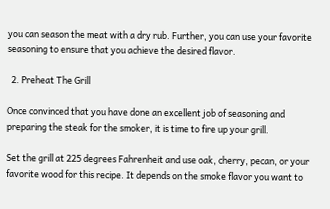you can season the meat with a dry rub. Further, you can use your favorite seasoning to ensure that you achieve the desired flavor.

  2. Preheat The Grill

Once convinced that you have done an excellent job of seasoning and preparing the steak for the smoker, it is time to fire up your grill.

Set the grill at 225 degrees Fahrenheit and use oak, cherry, pecan, or your favorite wood for this recipe. It depends on the smoke flavor you want to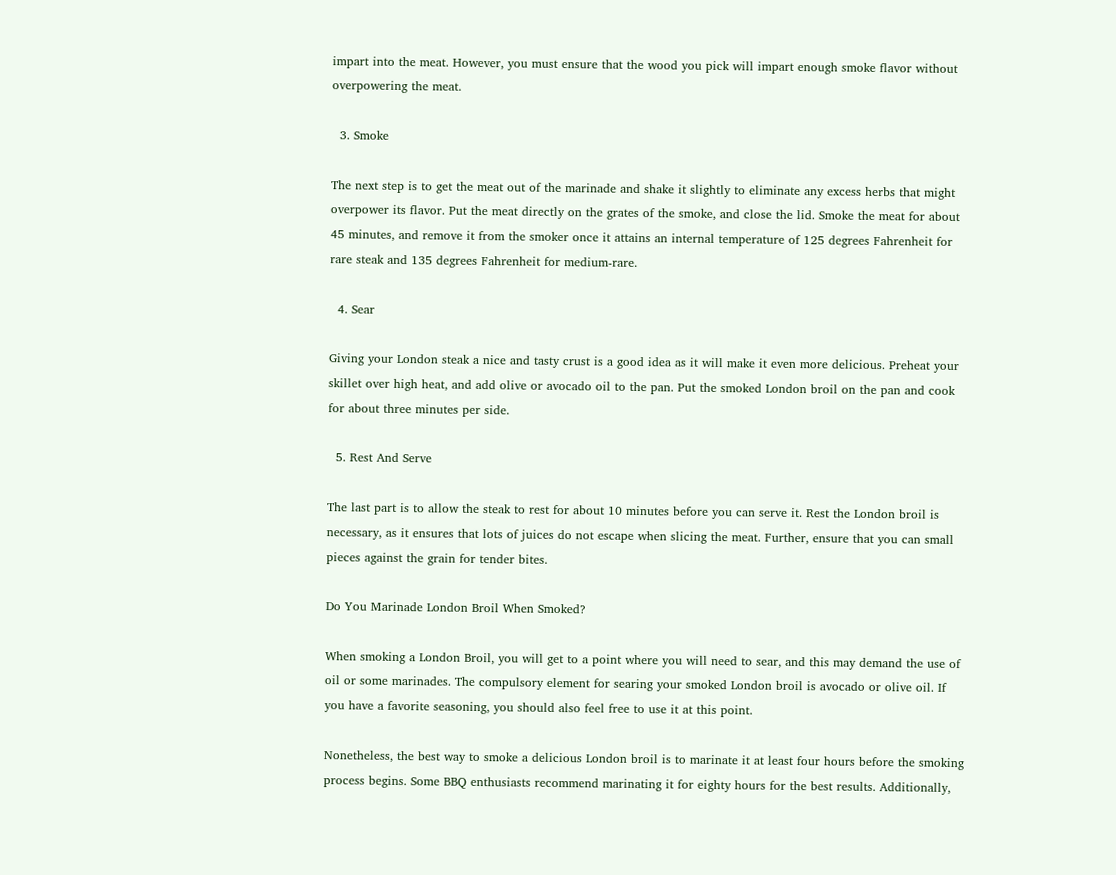impart into the meat. However, you must ensure that the wood you pick will impart enough smoke flavor without overpowering the meat.

  3. Smoke

The next step is to get the meat out of the marinade and shake it slightly to eliminate any excess herbs that might overpower its flavor. Put the meat directly on the grates of the smoke, and close the lid. Smoke the meat for about 45 minutes, and remove it from the smoker once it attains an internal temperature of 125 degrees Fahrenheit for rare steak and 135 degrees Fahrenheit for medium-rare.

  4. Sear

Giving your London steak a nice and tasty crust is a good idea as it will make it even more delicious. Preheat your skillet over high heat, and add olive or avocado oil to the pan. Put the smoked London broil on the pan and cook for about three minutes per side.

  5. Rest And Serve

The last part is to allow the steak to rest for about 10 minutes before you can serve it. Rest the London broil is necessary, as it ensures that lots of juices do not escape when slicing the meat. Further, ensure that you can small pieces against the grain for tender bites.

Do You Marinade London Broil When Smoked?

When smoking a London Broil, you will get to a point where you will need to sear, and this may demand the use of oil or some marinades. The compulsory element for searing your smoked London broil is avocado or olive oil. If you have a favorite seasoning, you should also feel free to use it at this point.

Nonetheless, the best way to smoke a delicious London broil is to marinate it at least four hours before the smoking process begins. Some BBQ enthusiasts recommend marinating it for eighty hours for the best results. Additionally,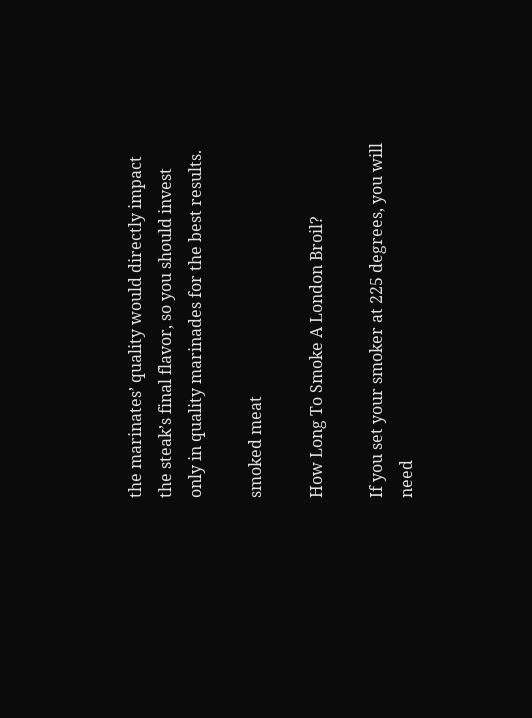the marinates’ quality would directly impact the steak’s final flavor, so you should invest only in quality marinades for the best results.

smoked meat

How Long To Smoke A London Broil?

If you set your smoker at 225 degrees, you will need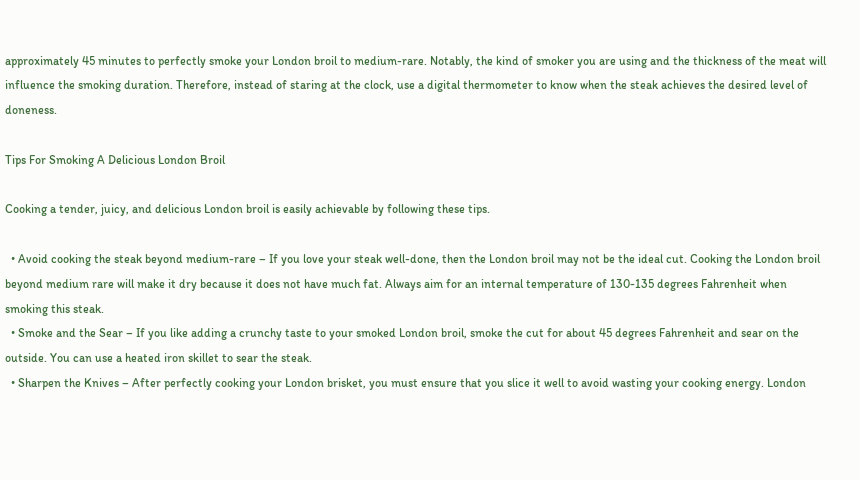approximately 45 minutes to perfectly smoke your London broil to medium-rare. Notably, the kind of smoker you are using and the thickness of the meat will influence the smoking duration. Therefore, instead of staring at the clock, use a digital thermometer to know when the steak achieves the desired level of doneness.

Tips For Smoking A Delicious London Broil

Cooking a tender, juicy, and delicious London broil is easily achievable by following these tips.

  • Avoid cooking the steak beyond medium-rare – If you love your steak well-done, then the London broil may not be the ideal cut. Cooking the London broil beyond medium rare will make it dry because it does not have much fat. Always aim for an internal temperature of 130-135 degrees Fahrenheit when smoking this steak.
  • Smoke and the Sear – If you like adding a crunchy taste to your smoked London broil, smoke the cut for about 45 degrees Fahrenheit and sear on the outside. You can use a heated iron skillet to sear the steak.
  • Sharpen the Knives – After perfectly cooking your London brisket, you must ensure that you slice it well to avoid wasting your cooking energy. London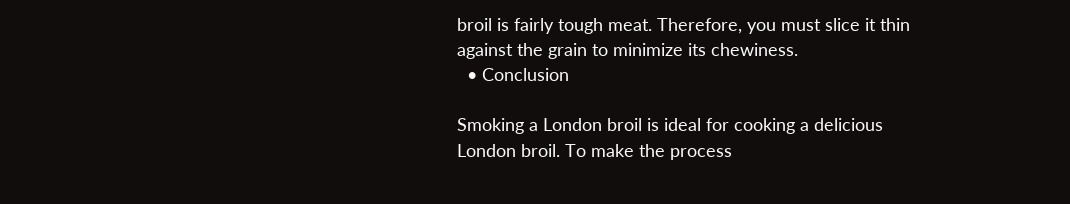broil is fairly tough meat. Therefore, you must slice it thin against the grain to minimize its chewiness.
  • Conclusion

Smoking a London broil is ideal for cooking a delicious London broil. To make the process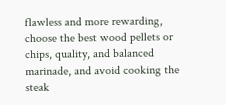flawless and more rewarding, choose the best wood pellets or chips, quality, and balanced marinade, and avoid cooking the steak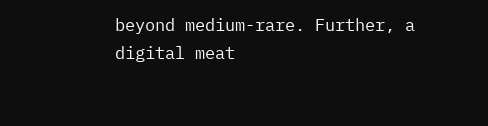beyond medium-rare. Further, a digital meat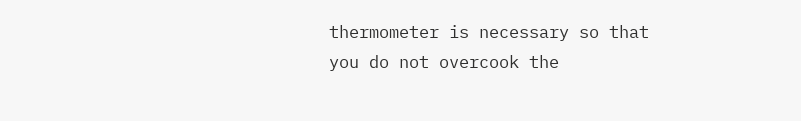thermometer is necessary so that you do not overcook the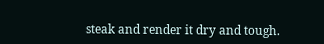steak and render it dry and tough.